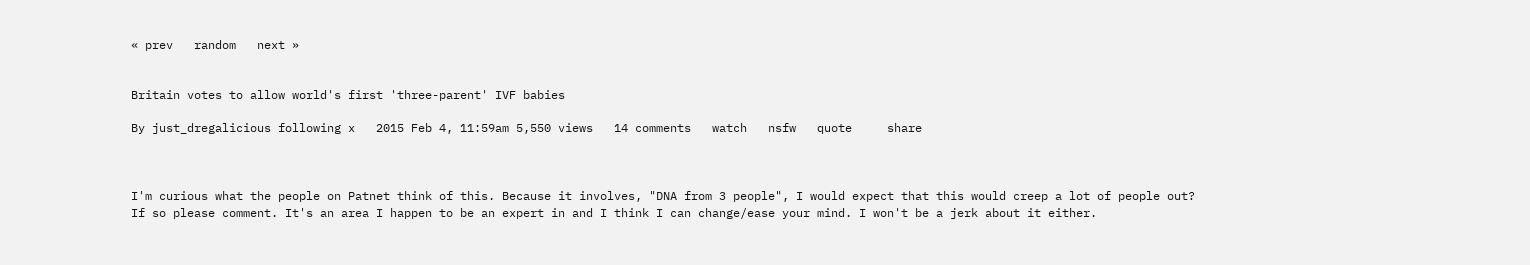« prev   random   next »


Britain votes to allow world's first 'three-parent' IVF babies

By just_dregalicious following x   2015 Feb 4, 11:59am 5,550 views   14 comments   watch   nsfw   quote     share



I'm curious what the people on Patnet think of this. Because it involves, "DNA from 3 people", I would expect that this would creep a lot of people out? If so please comment. It's an area I happen to be an expert in and I think I can change/ease your mind. I won't be a jerk about it either.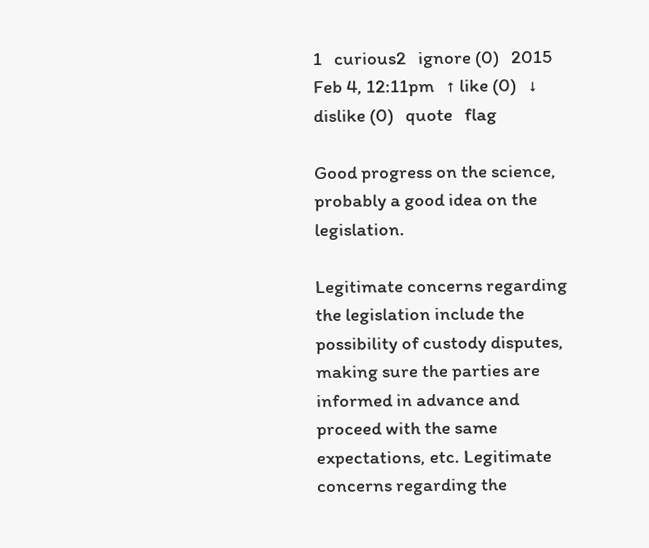1   curious2   ignore (0)   2015 Feb 4, 12:11pm   ↑ like (0)   ↓ dislike (0)   quote   flag

Good progress on the science, probably a good idea on the legislation.

Legitimate concerns regarding the legislation include the possibility of custody disputes, making sure the parties are informed in advance and proceed with the same expectations, etc. Legitimate concerns regarding the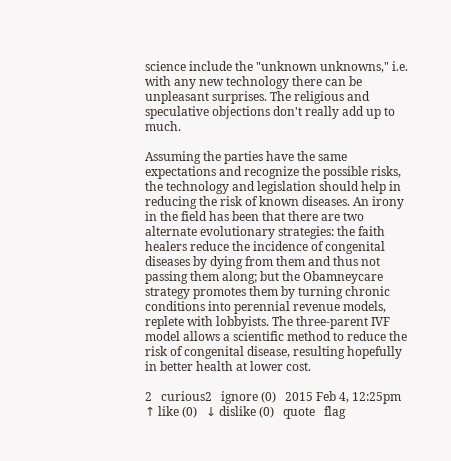science include the "unknown unknowns," i.e. with any new technology there can be unpleasant surprises. The religious and speculative objections don't really add up to much.

Assuming the parties have the same expectations and recognize the possible risks, the technology and legislation should help in reducing the risk of known diseases. An irony in the field has been that there are two alternate evolutionary strategies: the faith healers reduce the incidence of congenital diseases by dying from them and thus not passing them along; but the Obamneycare strategy promotes them by turning chronic conditions into perennial revenue models, replete with lobbyists. The three-parent IVF model allows a scientific method to reduce the risk of congenital disease, resulting hopefully in better health at lower cost.

2   curious2   ignore (0)   2015 Feb 4, 12:25pm   ↑ like (0)   ↓ dislike (0)   quote   flag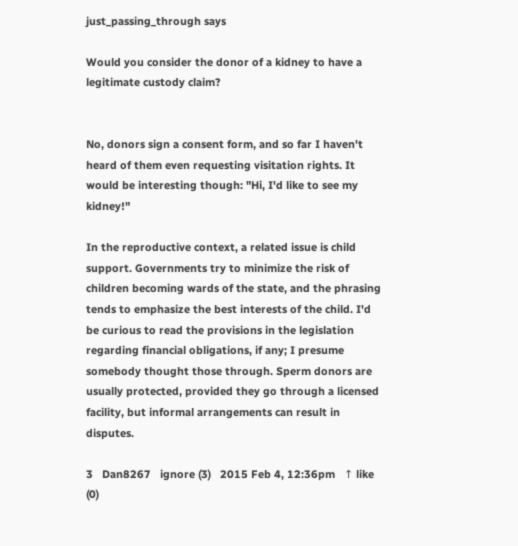just_passing_through says

Would you consider the donor of a kidney to have a legitimate custody claim?


No, donors sign a consent form, and so far I haven't heard of them even requesting visitation rights. It would be interesting though: "Hi, I'd like to see my kidney!"

In the reproductive context, a related issue is child support. Governments try to minimize the risk of children becoming wards of the state, and the phrasing tends to emphasize the best interests of the child. I'd be curious to read the provisions in the legislation regarding financial obligations, if any; I presume somebody thought those through. Sperm donors are usually protected, provided they go through a licensed facility, but informal arrangements can result in disputes.

3   Dan8267   ignore (3)   2015 Feb 4, 12:36pm   ↑ like (0)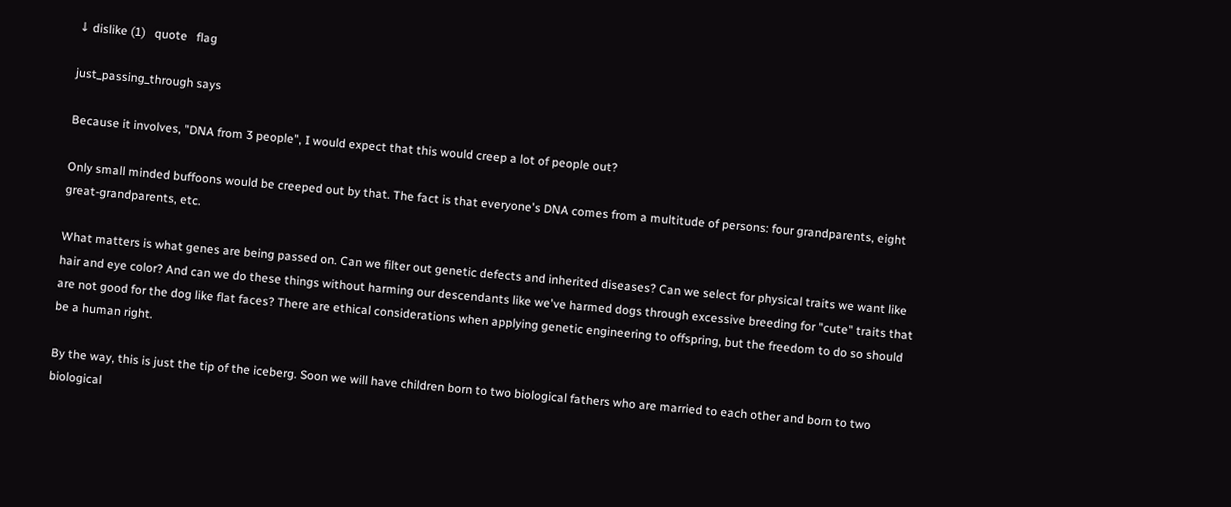↓ dislike (1)   quote   flag

just_passing_through says

Because it involves, "DNA from 3 people", I would expect that this would creep a lot of people out?

Only small minded buffoons would be creeped out by that. The fact is that everyone's DNA comes from a multitude of persons: four grandparents, eight great-grandparents, etc.

What matters is what genes are being passed on. Can we filter out genetic defects and inherited diseases? Can we select for physical traits we want like hair and eye color? And can we do these things without harming our descendants like we've harmed dogs through excessive breeding for "cute" traits that are not good for the dog like flat faces? There are ethical considerations when applying genetic engineering to offspring, but the freedom to do so should be a human right.

By the way, this is just the tip of the iceberg. Soon we will have children born to two biological fathers who are married to each other and born to two biological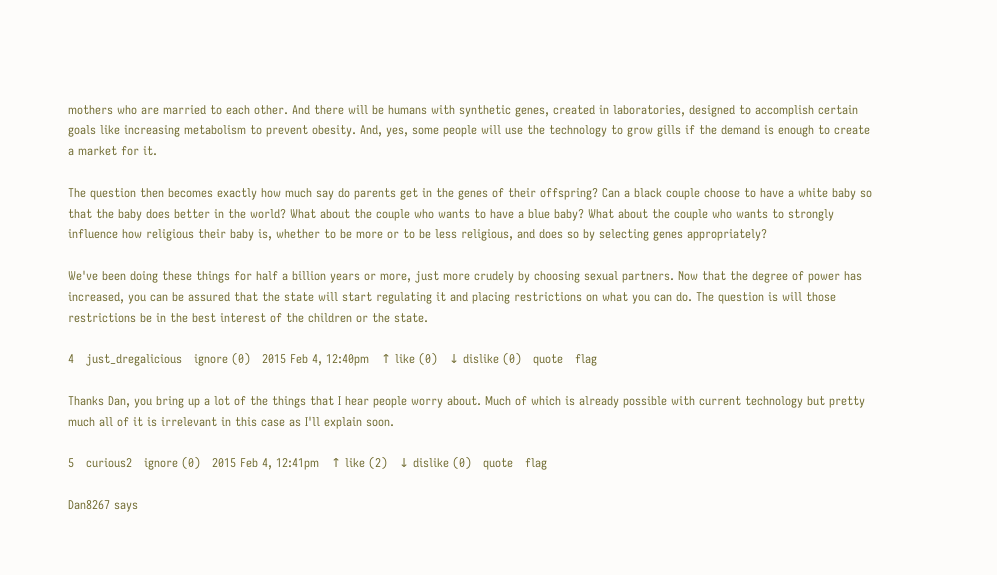mothers who are married to each other. And there will be humans with synthetic genes, created in laboratories, designed to accomplish certain goals like increasing metabolism to prevent obesity. And, yes, some people will use the technology to grow gills if the demand is enough to create a market for it.

The question then becomes exactly how much say do parents get in the genes of their offspring? Can a black couple choose to have a white baby so that the baby does better in the world? What about the couple who wants to have a blue baby? What about the couple who wants to strongly influence how religious their baby is, whether to be more or to be less religious, and does so by selecting genes appropriately?

We've been doing these things for half a billion years or more, just more crudely by choosing sexual partners. Now that the degree of power has increased, you can be assured that the state will start regulating it and placing restrictions on what you can do. The question is will those restrictions be in the best interest of the children or the state.

4   just_dregalicious   ignore (0)   2015 Feb 4, 12:40pm   ↑ like (0)   ↓ dislike (0)   quote   flag

Thanks Dan, you bring up a lot of the things that I hear people worry about. Much of which is already possible with current technology but pretty much all of it is irrelevant in this case as I'll explain soon.

5   curious2   ignore (0)   2015 Feb 4, 12:41pm   ↑ like (2)   ↓ dislike (0)   quote   flag

Dan8267 says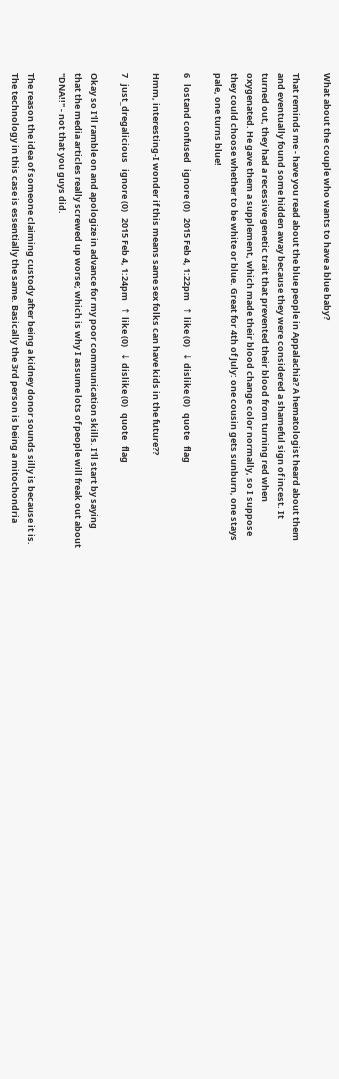What about the couple who wants to have a blue baby?

That reminds me - have you read about the blue people in Appalachia? A hematologist heard about them and eventually found some hidden away because they were considered a shameful sign of incest. It turned out, they had a recessive genetic trait that prevented their blood from turning red when oxygenated. He gave them a supplement, which made their blood change color normally, so I suppose they could choose whether to be white or blue. Great for 4th of July: one cousin gets sunburn, one stays pale, one turns blue!

6   lostand confused   ignore (0)   2015 Feb 4, 1:22pm   ↑ like (0)   ↓ dislike (0)   quote   flag

Hmm, interesting-I wonder if this means same sex folks can have kids in the future??

7   just_dregalicious   ignore (0)   2015 Feb 4, 1:24pm   ↑ like (0)   ↓ dislike (0)   quote   flag

Okay so I'll ramble on and apologize in advance for my poor communication skills. I'll start by saying that the media articles really screwed up worse; which is why I assume lots of people will freak out about "DNA!!" - not that you guys did.

The reason the idea of someone claiming custody after being a kidney donor sounds silly is because it is. The technology in this case is essentially the same. Basically the 3rd person is being a mitochondria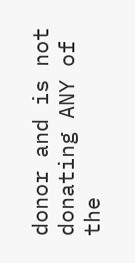donor and is not donating ANY of the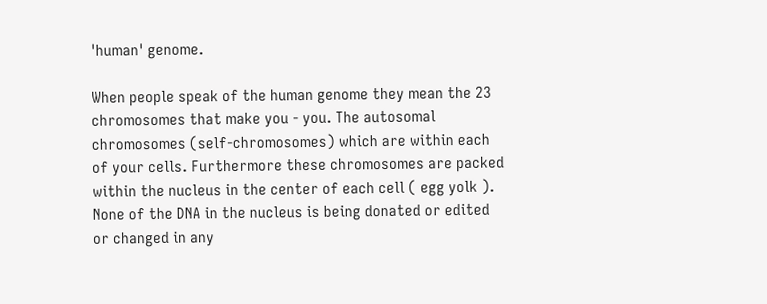'human' genome.

When people speak of the human genome they mean the 23 chromosomes that make you - you. The autosomal chromosomes (self-chromosomes) which are within each of your cells. Furthermore these chromosomes are packed within the nucleus in the center of each cell ( egg yolk ). None of the DNA in the nucleus is being donated or edited or changed in any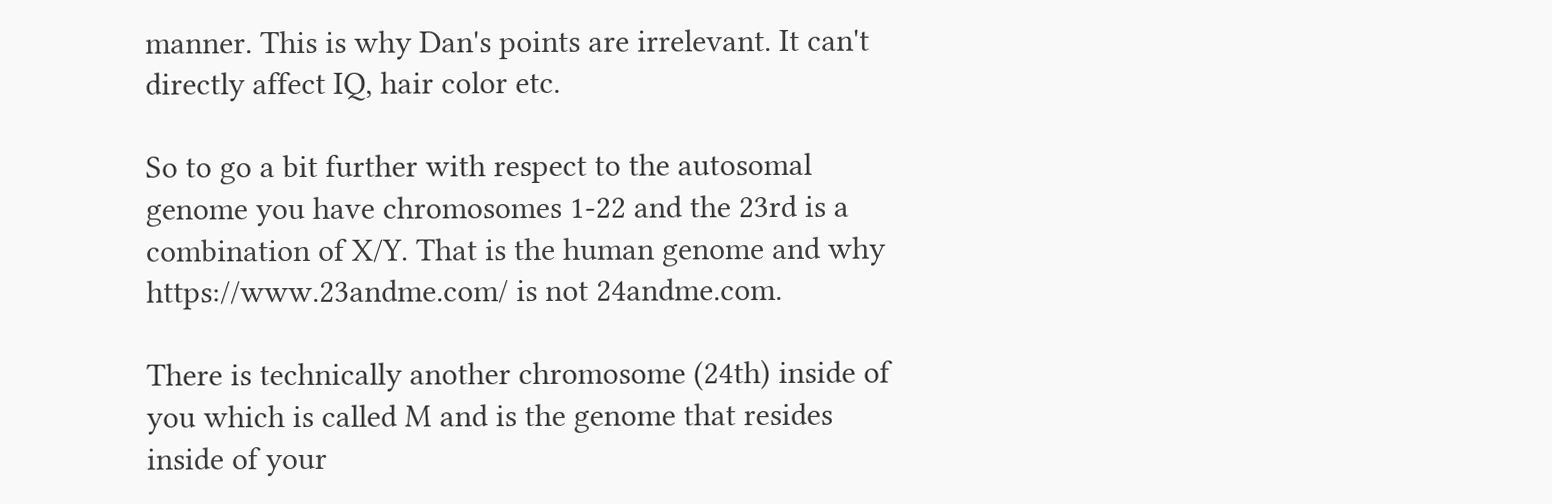manner. This is why Dan's points are irrelevant. It can't directly affect IQ, hair color etc.

So to go a bit further with respect to the autosomal genome you have chromosomes 1-22 and the 23rd is a combination of X/Y. That is the human genome and why https://www.23andme.com/ is not 24andme.com.

There is technically another chromosome (24th) inside of you which is called M and is the genome that resides inside of your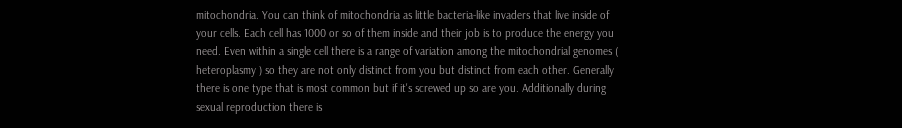mitochondria. You can think of mitochondria as little bacteria-like invaders that live inside of your cells. Each cell has 1000 or so of them inside and their job is to produce the energy you need. Even within a single cell there is a range of variation among the mitochondrial genomes ( heteroplasmy ) so they are not only distinct from you but distinct from each other. Generally there is one type that is most common but if it's screwed up so are you. Additionally during sexual reproduction there is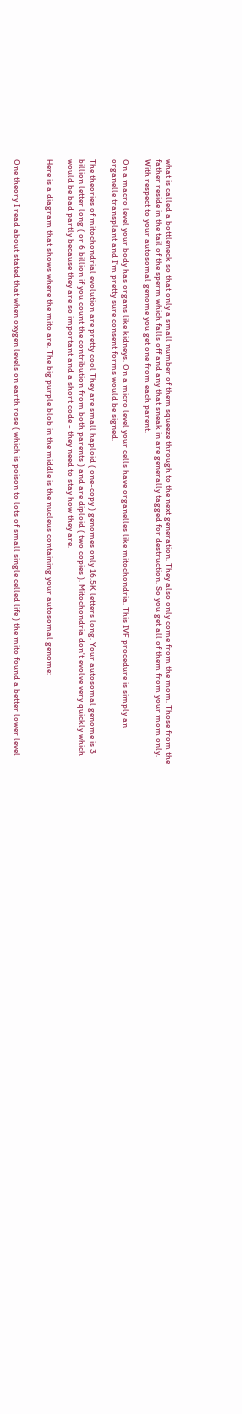what is called a bottleneck so that only a small number of them squeeze through to the next generation. They also only come from the mom. Those from the father reside in the tail of the sperm which falls off and any that sneak in are generally tagged for destruction. So you get all of them from your mom only. With respect to your autosomal genome you get one from each parent.

On a macro level your body has organs like kidneys. On a micro level your cells have organelles like mitochondria. This IVF procedure is simply an organelle transplant and I'm pretty sure consent forms would be signed.

The theories of mitochondrial evolution are pretty cool They are small haploid ( one-copy ) genomes only 16.5K letters long. Your autosomal genome is 3 billion letter long ( or 6 billion if you count the contribution from both parents ) and are diploid ( two copies ). Mitochondria don't evolve very quickly which would be bad partly because they are so important and a short code - they need to stay how they are.

Here is a diagram that shows where the mito are. The big purple blob in the middle is the nucleus containing your autosomal genome:


One theory I read about stated that when oxygen levels on earth rose ( which is poison to lots of small single celled life ) the mito found a better lower level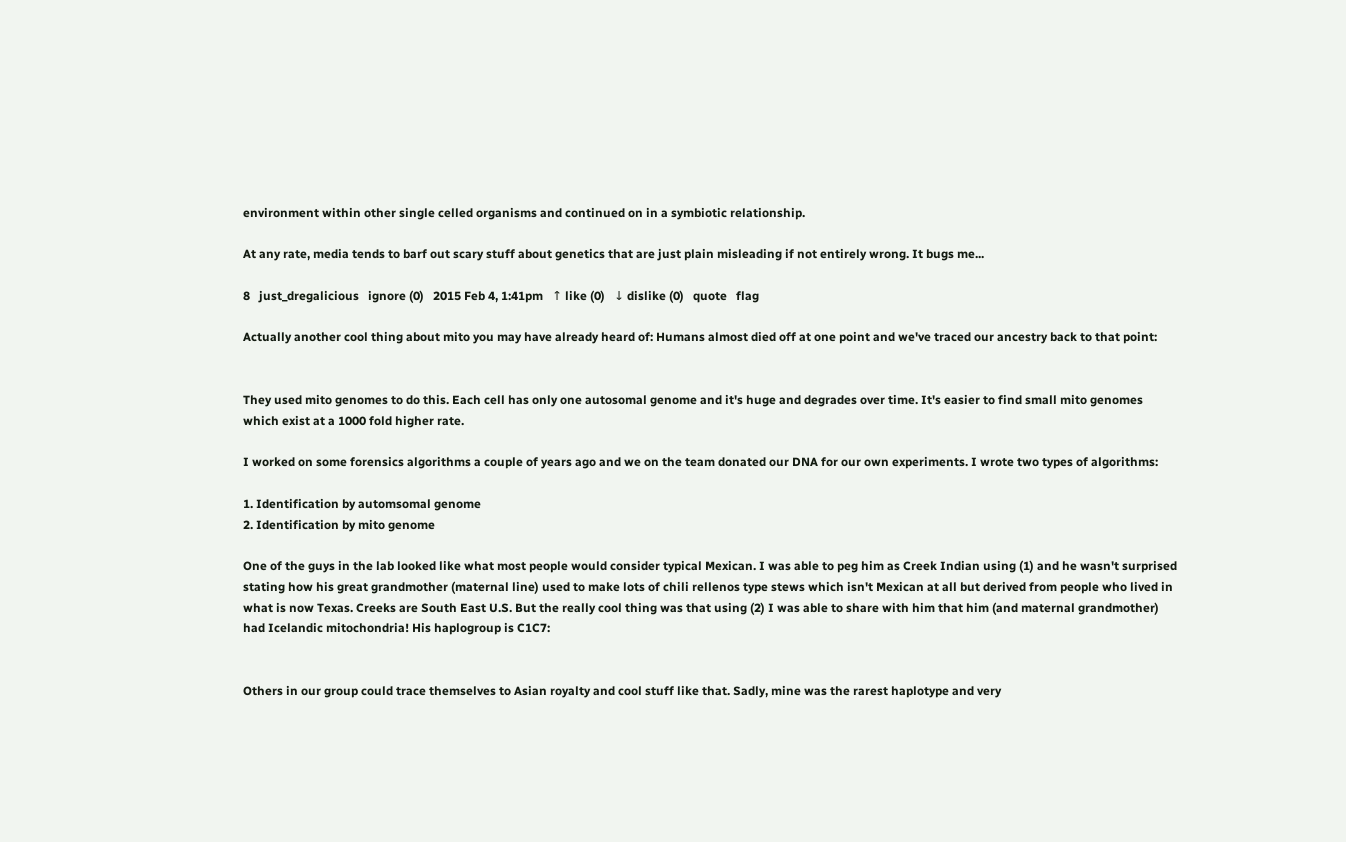environment within other single celled organisms and continued on in a symbiotic relationship.

At any rate, media tends to barf out scary stuff about genetics that are just plain misleading if not entirely wrong. It bugs me...

8   just_dregalicious   ignore (0)   2015 Feb 4, 1:41pm   ↑ like (0)   ↓ dislike (0)   quote   flag

Actually another cool thing about mito you may have already heard of: Humans almost died off at one point and we've traced our ancestry back to that point:


They used mito genomes to do this. Each cell has only one autosomal genome and it's huge and degrades over time. It's easier to find small mito genomes which exist at a 1000 fold higher rate.

I worked on some forensics algorithms a couple of years ago and we on the team donated our DNA for our own experiments. I wrote two types of algorithms:

1. Identification by automsomal genome
2. Identification by mito genome

One of the guys in the lab looked like what most people would consider typical Mexican. I was able to peg him as Creek Indian using (1) and he wasn't surprised stating how his great grandmother (maternal line) used to make lots of chili rellenos type stews which isn't Mexican at all but derived from people who lived in what is now Texas. Creeks are South East U.S. But the really cool thing was that using (2) I was able to share with him that him (and maternal grandmother) had Icelandic mitochondria! His haplogroup is C1C7:


Others in our group could trace themselves to Asian royalty and cool stuff like that. Sadly, mine was the rarest haplotype and very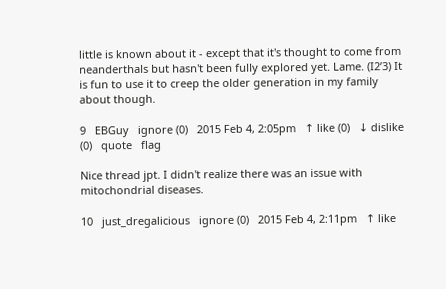little is known about it - except that it's thought to come from neanderthals but hasn't been fully explored yet. Lame. (I2’3) It is fun to use it to creep the older generation in my family about though.

9   EBGuy   ignore (0)   2015 Feb 4, 2:05pm   ↑ like (0)   ↓ dislike (0)   quote   flag

Nice thread jpt. I didn't realize there was an issue with mitochondrial diseases.

10   just_dregalicious   ignore (0)   2015 Feb 4, 2:11pm   ↑ like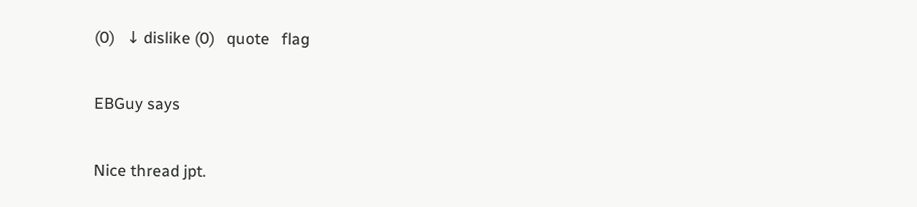(0)   ↓ dislike (0)   quote   flag

EBGuy says

Nice thread jpt.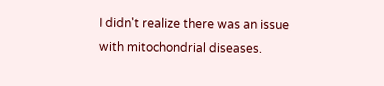I didn't realize there was an issue with mitochondrial diseases.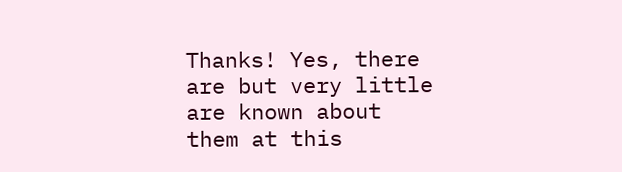Thanks! Yes, there are but very little are known about them at this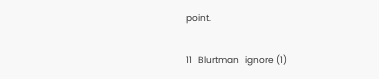point.

11   Blurtman   ignore (1)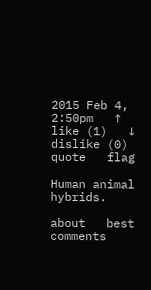2015 Feb 4, 2:50pm   ↑ like (1)   ↓ dislike (0)   quote   flag

Human animal hybrids.

about   best comments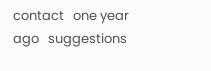contact   one year ago   suggestions